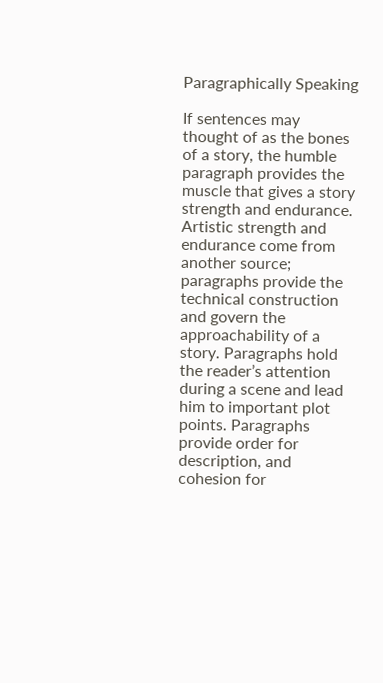Paragraphically Speaking

If sentences may thought of as the bones of a story, the humble paragraph provides the muscle that gives a story strength and endurance. Artistic strength and endurance come from another source; paragraphs provide the technical construction and govern the approachability of a story. Paragraphs hold the reader’s attention during a scene and lead him to important plot points. Paragraphs provide order for description, and cohesion for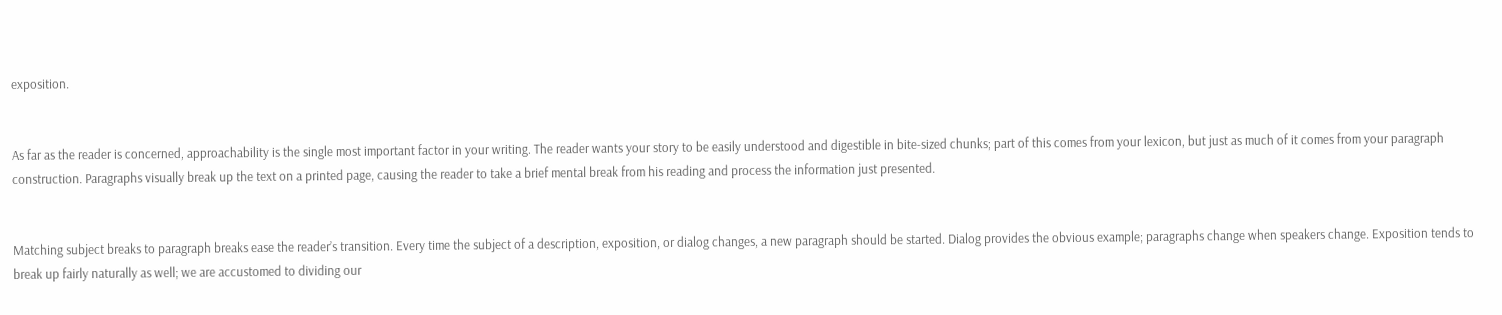exposition.


As far as the reader is concerned, approachability is the single most important factor in your writing. The reader wants your story to be easily understood and digestible in bite-sized chunks; part of this comes from your lexicon, but just as much of it comes from your paragraph construction. Paragraphs visually break up the text on a printed page, causing the reader to take a brief mental break from his reading and process the information just presented.


Matching subject breaks to paragraph breaks ease the reader’s transition. Every time the subject of a description, exposition, or dialog changes, a new paragraph should be started. Dialog provides the obvious example; paragraphs change when speakers change. Exposition tends to break up fairly naturally as well; we are accustomed to dividing our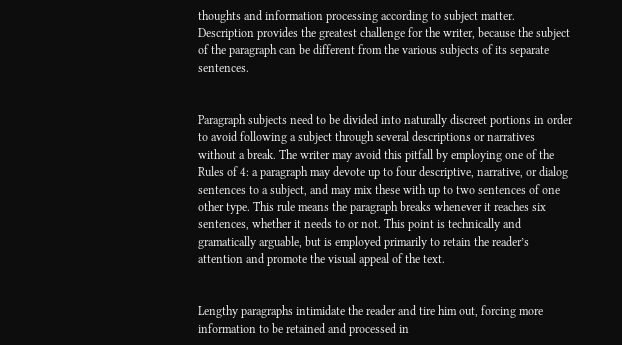thoughts and information processing according to subject matter. Description provides the greatest challenge for the writer, because the subject of the paragraph can be different from the various subjects of its separate sentences.


Paragraph subjects need to be divided into naturally discreet portions in order to avoid following a subject through several descriptions or narratives without a break. The writer may avoid this pitfall by employing one of the Rules of 4: a paragraph may devote up to four descriptive, narrative, or dialog sentences to a subject, and may mix these with up to two sentences of one other type. This rule means the paragraph breaks whenever it reaches six sentences, whether it needs to or not. This point is technically and gramatically arguable, but is employed primarily to retain the reader’s attention and promote the visual appeal of the text.


Lengthy paragraphs intimidate the reader and tire him out, forcing more information to be retained and processed in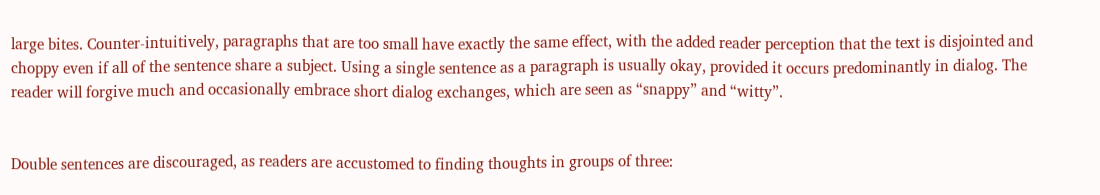large bites. Counter-intuitively, paragraphs that are too small have exactly the same effect, with the added reader perception that the text is disjointed and choppy even if all of the sentence share a subject. Using a single sentence as a paragraph is usually okay, provided it occurs predominantly in dialog. The reader will forgive much and occasionally embrace short dialog exchanges, which are seen as “snappy” and “witty”.


Double sentences are discouraged, as readers are accustomed to finding thoughts in groups of three: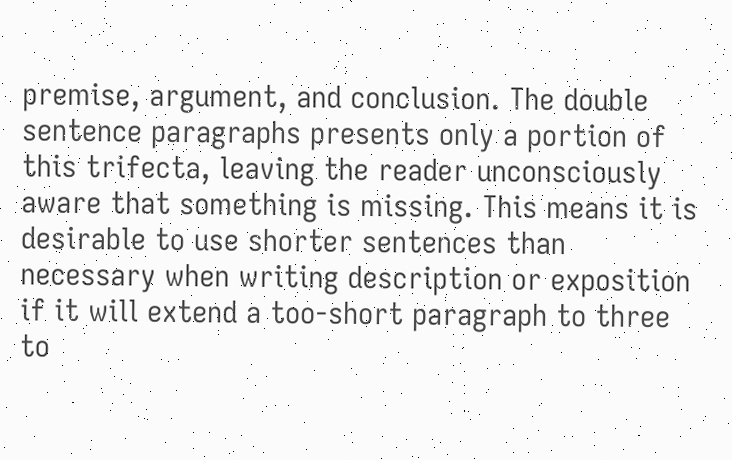premise, argument, and conclusion. The double sentence paragraphs presents only a portion of this trifecta, leaving the reader unconsciously aware that something is missing. This means it is desirable to use shorter sentences than necessary when writing description or exposition if it will extend a too-short paragraph to three to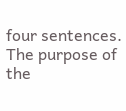four sentences. The purpose of the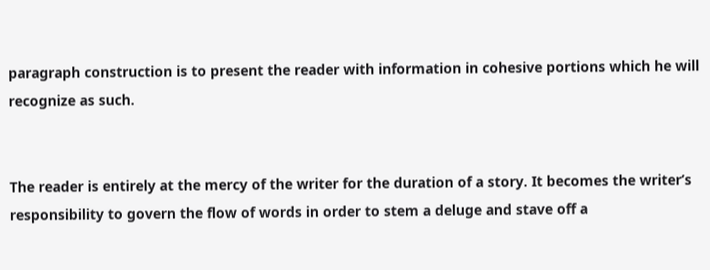paragraph construction is to present the reader with information in cohesive portions which he will recognize as such.


The reader is entirely at the mercy of the writer for the duration of a story. It becomes the writer’s responsibility to govern the flow of words in order to stem a deluge and stave off a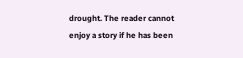drought. The reader cannot enjoy a story if he has been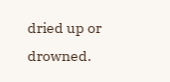dried up or drowned.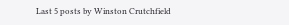Last 5 posts by Winston Crutchfield